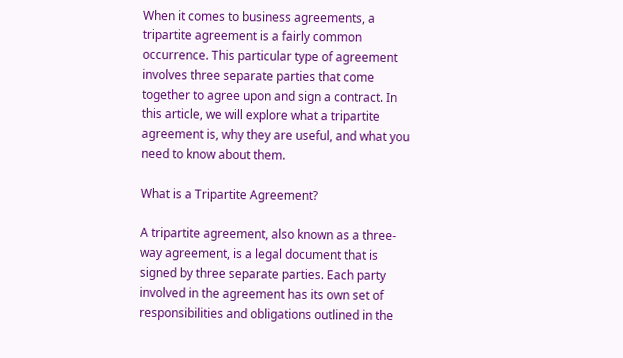When it comes to business agreements, a tripartite agreement is a fairly common occurrence. This particular type of agreement involves three separate parties that come together to agree upon and sign a contract. In this article, we will explore what a tripartite agreement is, why they are useful, and what you need to know about them.

What is a Tripartite Agreement?

A tripartite agreement, also known as a three-way agreement, is a legal document that is signed by three separate parties. Each party involved in the agreement has its own set of responsibilities and obligations outlined in the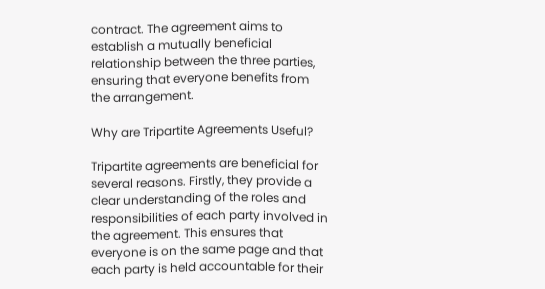contract. The agreement aims to establish a mutually beneficial relationship between the three parties, ensuring that everyone benefits from the arrangement.

Why are Tripartite Agreements Useful?

Tripartite agreements are beneficial for several reasons. Firstly, they provide a clear understanding of the roles and responsibilities of each party involved in the agreement. This ensures that everyone is on the same page and that each party is held accountable for their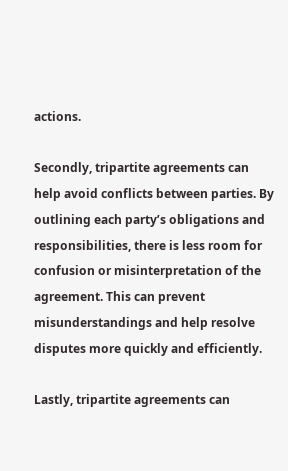actions.

Secondly, tripartite agreements can help avoid conflicts between parties. By outlining each party’s obligations and responsibilities, there is less room for confusion or misinterpretation of the agreement. This can prevent misunderstandings and help resolve disputes more quickly and efficiently.

Lastly, tripartite agreements can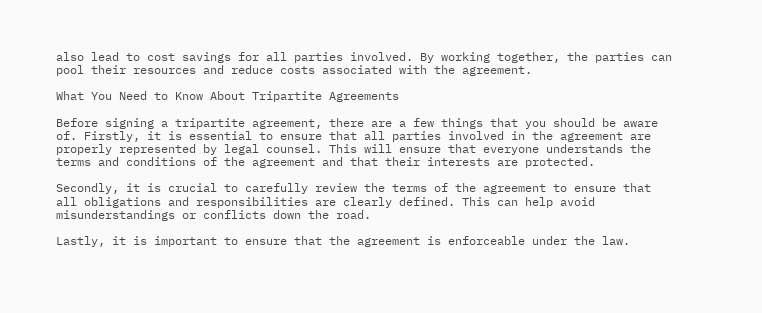also lead to cost savings for all parties involved. By working together, the parties can pool their resources and reduce costs associated with the agreement.

What You Need to Know About Tripartite Agreements

Before signing a tripartite agreement, there are a few things that you should be aware of. Firstly, it is essential to ensure that all parties involved in the agreement are properly represented by legal counsel. This will ensure that everyone understands the terms and conditions of the agreement and that their interests are protected.

Secondly, it is crucial to carefully review the terms of the agreement to ensure that all obligations and responsibilities are clearly defined. This can help avoid misunderstandings or conflicts down the road.

Lastly, it is important to ensure that the agreement is enforceable under the law.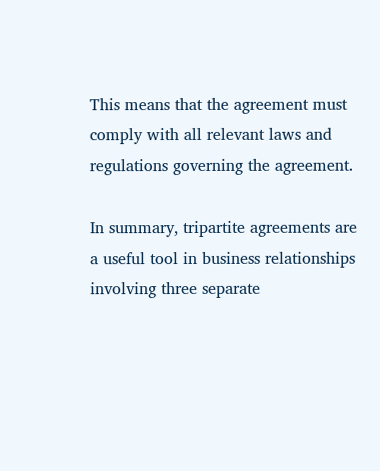This means that the agreement must comply with all relevant laws and regulations governing the agreement.

In summary, tripartite agreements are a useful tool in business relationships involving three separate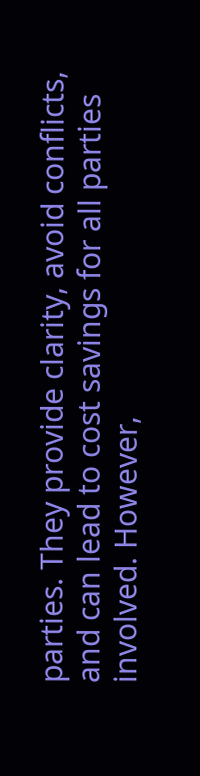parties. They provide clarity, avoid conflicts, and can lead to cost savings for all parties involved. However,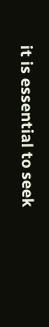it is essential to seek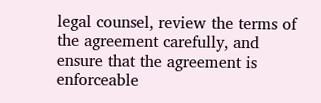legal counsel, review the terms of the agreement carefully, and ensure that the agreement is enforceable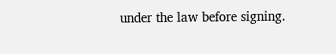under the law before signing.